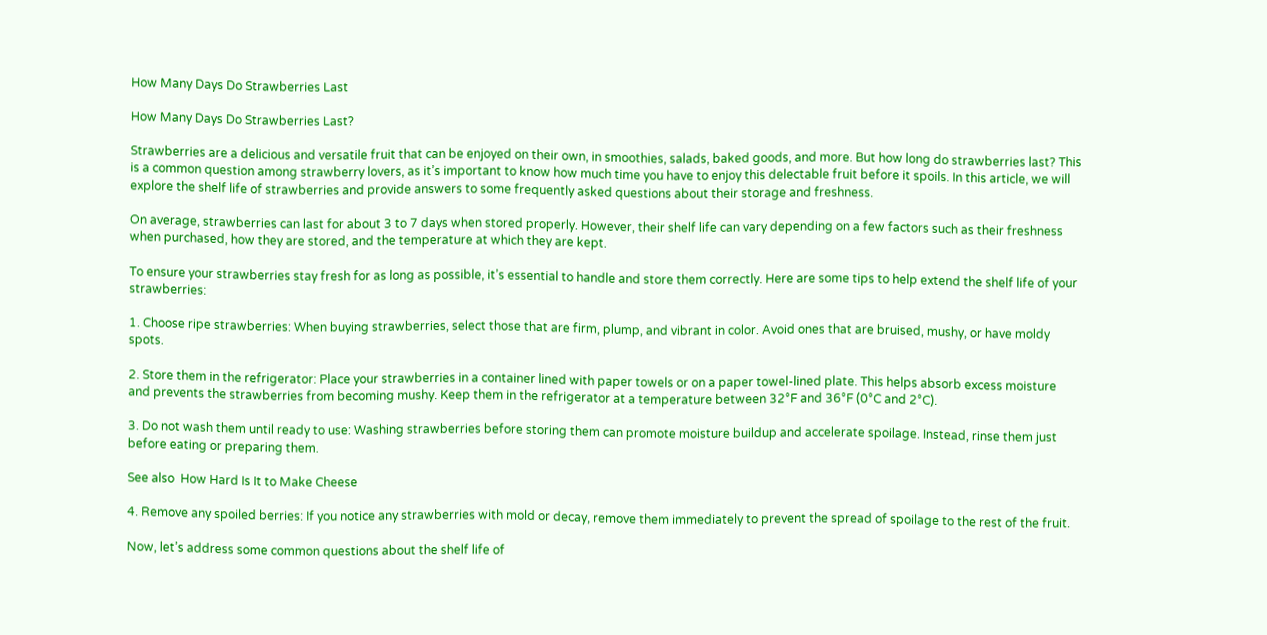How Many Days Do Strawberries Last

How Many Days Do Strawberries Last?

Strawberries are a delicious and versatile fruit that can be enjoyed on their own, in smoothies, salads, baked goods, and more. But how long do strawberries last? This is a common question among strawberry lovers, as it’s important to know how much time you have to enjoy this delectable fruit before it spoils. In this article, we will explore the shelf life of strawberries and provide answers to some frequently asked questions about their storage and freshness.

On average, strawberries can last for about 3 to 7 days when stored properly. However, their shelf life can vary depending on a few factors such as their freshness when purchased, how they are stored, and the temperature at which they are kept.

To ensure your strawberries stay fresh for as long as possible, it’s essential to handle and store them correctly. Here are some tips to help extend the shelf life of your strawberries:

1. Choose ripe strawberries: When buying strawberries, select those that are firm, plump, and vibrant in color. Avoid ones that are bruised, mushy, or have moldy spots.

2. Store them in the refrigerator: Place your strawberries in a container lined with paper towels or on a paper towel-lined plate. This helps absorb excess moisture and prevents the strawberries from becoming mushy. Keep them in the refrigerator at a temperature between 32°F and 36°F (0°C and 2°C).

3. Do not wash them until ready to use: Washing strawberries before storing them can promote moisture buildup and accelerate spoilage. Instead, rinse them just before eating or preparing them.

See also  How Hard Is It to Make Cheese

4. Remove any spoiled berries: If you notice any strawberries with mold or decay, remove them immediately to prevent the spread of spoilage to the rest of the fruit.

Now, let’s address some common questions about the shelf life of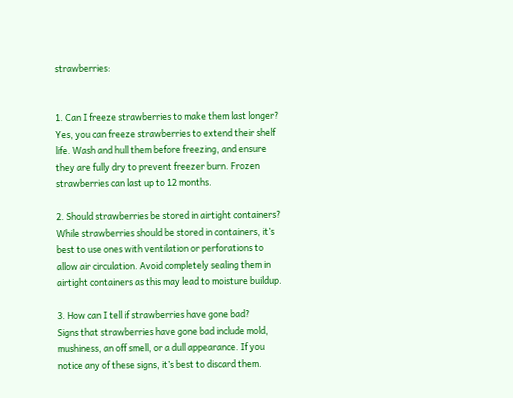strawberries:


1. Can I freeze strawberries to make them last longer?
Yes, you can freeze strawberries to extend their shelf life. Wash and hull them before freezing, and ensure they are fully dry to prevent freezer burn. Frozen strawberries can last up to 12 months.

2. Should strawberries be stored in airtight containers?
While strawberries should be stored in containers, it’s best to use ones with ventilation or perforations to allow air circulation. Avoid completely sealing them in airtight containers as this may lead to moisture buildup.

3. How can I tell if strawberries have gone bad?
Signs that strawberries have gone bad include mold, mushiness, an off smell, or a dull appearance. If you notice any of these signs, it’s best to discard them.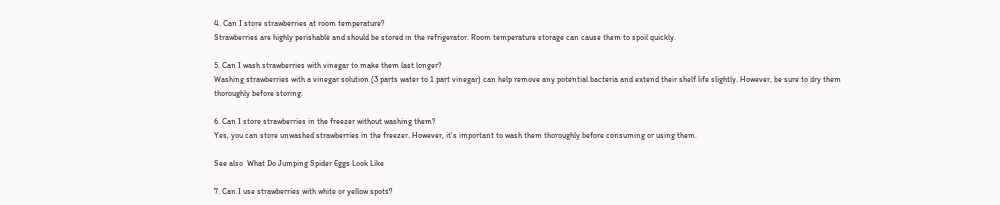4. Can I store strawberries at room temperature?
Strawberries are highly perishable and should be stored in the refrigerator. Room temperature storage can cause them to spoil quickly.

5. Can I wash strawberries with vinegar to make them last longer?
Washing strawberries with a vinegar solution (3 parts water to 1 part vinegar) can help remove any potential bacteria and extend their shelf life slightly. However, be sure to dry them thoroughly before storing.

6. Can I store strawberries in the freezer without washing them?
Yes, you can store unwashed strawberries in the freezer. However, it’s important to wash them thoroughly before consuming or using them.

See also  What Do Jumping Spider Eggs Look Like

7. Can I use strawberries with white or yellow spots?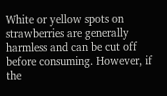White or yellow spots on strawberries are generally harmless and can be cut off before consuming. However, if the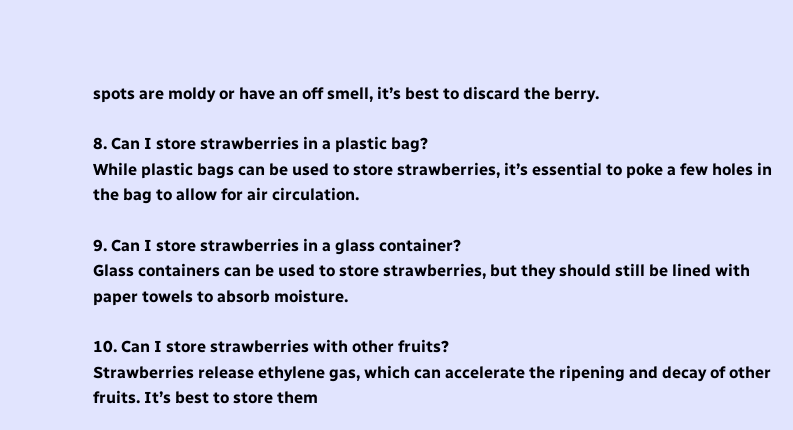spots are moldy or have an off smell, it’s best to discard the berry.

8. Can I store strawberries in a plastic bag?
While plastic bags can be used to store strawberries, it’s essential to poke a few holes in the bag to allow for air circulation.

9. Can I store strawberries in a glass container?
Glass containers can be used to store strawberries, but they should still be lined with paper towels to absorb moisture.

10. Can I store strawberries with other fruits?
Strawberries release ethylene gas, which can accelerate the ripening and decay of other fruits. It’s best to store them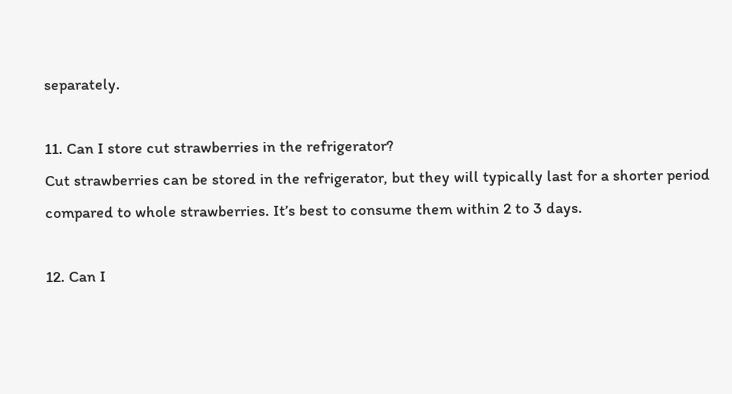separately.

11. Can I store cut strawberries in the refrigerator?
Cut strawberries can be stored in the refrigerator, but they will typically last for a shorter period compared to whole strawberries. It’s best to consume them within 2 to 3 days.

12. Can I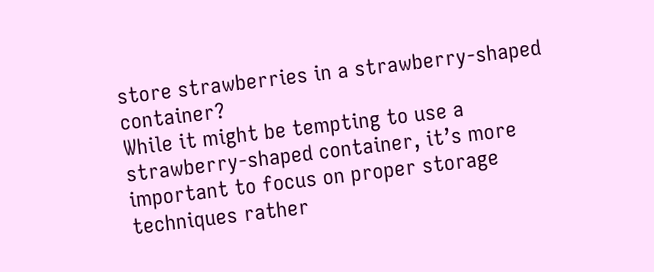store strawberries in a strawberry-shaped container?
While it might be tempting to use a strawberry-shaped container, it’s more important to focus on proper storage techniques rather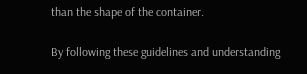than the shape of the container.

By following these guidelines and understanding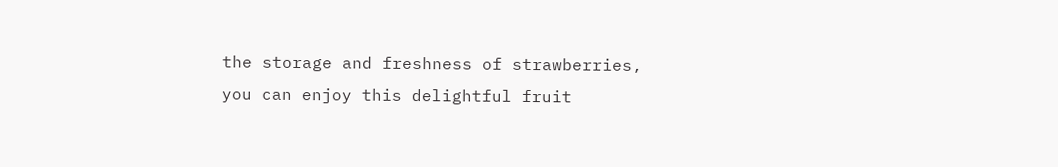the storage and freshness of strawberries, you can enjoy this delightful fruit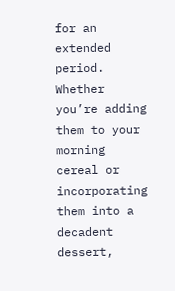for an extended period. Whether you’re adding them to your morning cereal or incorporating them into a decadent dessert,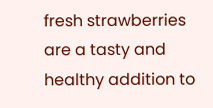fresh strawberries are a tasty and healthy addition to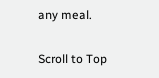any meal.

Scroll to Top